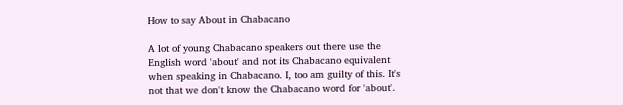How to say About in Chabacano

A lot of young Chabacano speakers out there use the English word 'about' and not its Chabacano equivalent when speaking in Chabacano. I, too am guilty of this. It's not that we don't know the Chabacano word for 'about'.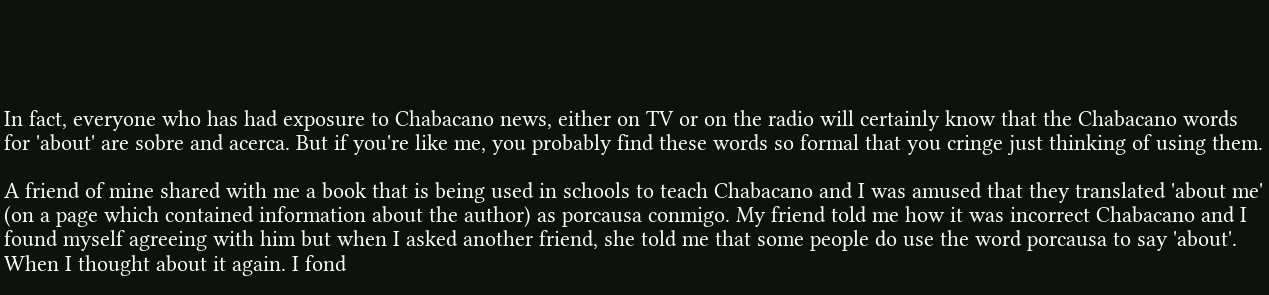In fact, everyone who has had exposure to Chabacano news, either on TV or on the radio will certainly know that the Chabacano words for 'about' are sobre and acerca. But if you're like me, you probably find these words so formal that you cringe just thinking of using them.

A friend of mine shared with me a book that is being used in schools to teach Chabacano and I was amused that they translated 'about me' (on a page which contained information about the author) as porcausa conmigo. My friend told me how it was incorrect Chabacano and I found myself agreeing with him but when I asked another friend, she told me that some people do use the word porcausa to say 'about'. When I thought about it again. I fond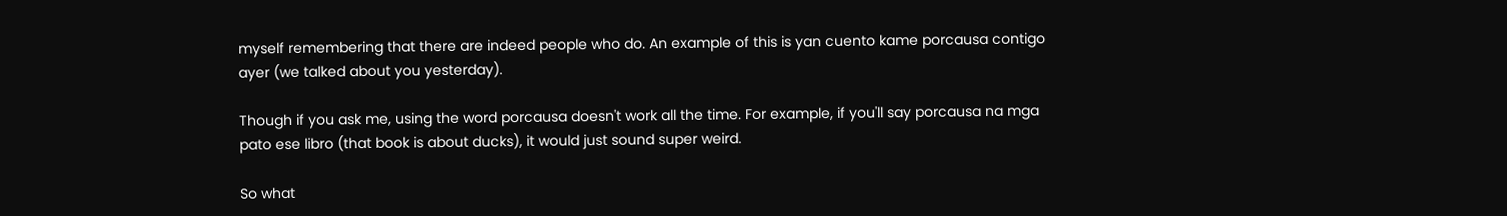myself remembering that there are indeed people who do. An example of this is yan cuento kame porcausa contigo ayer (we talked about you yesterday).

Though if you ask me, using the word porcausa doesn't work all the time. For example, if you'll say porcausa na mga pato ese libro (that book is about ducks), it would just sound super weird.

So what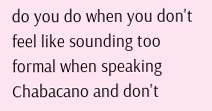do you do when you don't feel like sounding too formal when speaking Chabacano and don't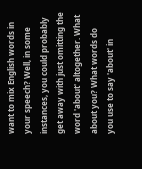want to mix English words in your speech? Well, in some instances, you could probably get away with just omitting the word 'about' altogether. What about you? What words do you use to say 'about' in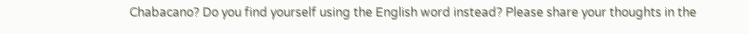Chabacano? Do you find yourself using the English word instead? Please share your thoughts in the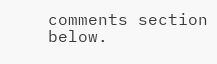comments section below.